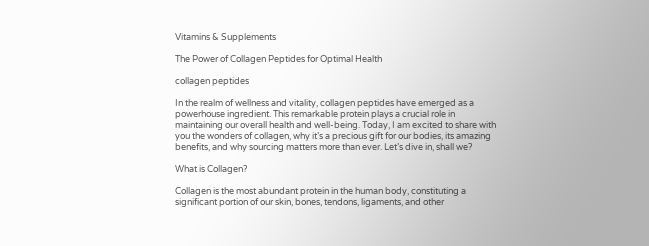Vitamins & Supplements

The Power of Collagen Peptides for Optimal Health

collagen peptides

In the realm of wellness and vitality, collagen peptides have emerged as a powerhouse ingredient. This remarkable protein plays a crucial role in maintaining our overall health and well-being. Today, I am excited to share with you the wonders of collagen, why it’s a precious gift for our bodies, its amazing benefits, and why sourcing matters more than ever. Let’s dive in, shall we?

What is Collagen?

Collagen is the most abundant protein in the human body, constituting a significant portion of our skin, bones, tendons, ligaments, and other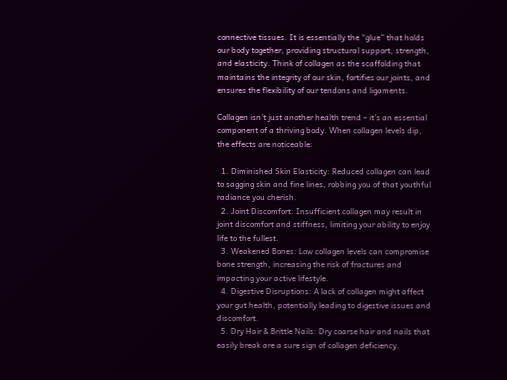connective tissues. It is essentially the “glue” that holds our body together, providing structural support, strength, and elasticity. Think of collagen as the scaffolding that maintains the integrity of our skin, fortifies our joints, and ensures the flexibility of our tendons and ligaments.

Collagen isn’t just another health trend – it’s an essential component of a thriving body. When collagen levels dip, the effects are noticeable:

  1. Diminished Skin Elasticity: Reduced collagen can lead to sagging skin and fine lines, robbing you of that youthful radiance you cherish.
  2. Joint Discomfort: Insufficient collagen may result in joint discomfort and stiffness, limiting your ability to enjoy life to the fullest.
  3. Weakened Bones: Low collagen levels can compromise bone strength, increasing the risk of fractures and impacting your active lifestyle.
  4. Digestive Disruptions: A lack of collagen might affect your gut health, potentially leading to digestive issues and discomfort.
  5. Dry Hair & Brittle Nails: Dry coarse hair and nails that easily break are a sure sign of collagen deficiency.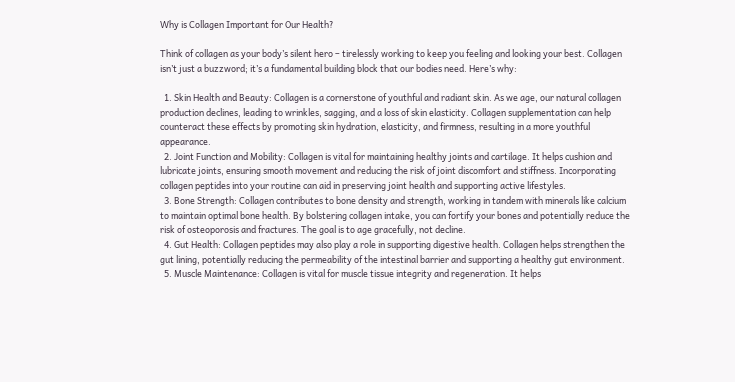Why is Collagen Important for Our Health?

Think of collagen as your body’s silent hero – tirelessly working to keep you feeling and looking your best. Collagen isn’t just a buzzword; it’s a fundamental building block that our bodies need. Here’s why:

  1. Skin Health and Beauty: Collagen is a cornerstone of youthful and radiant skin. As we age, our natural collagen production declines, leading to wrinkles, sagging, and a loss of skin elasticity. Collagen supplementation can help counteract these effects by promoting skin hydration, elasticity, and firmness, resulting in a more youthful appearance.
  2. Joint Function and Mobility: Collagen is vital for maintaining healthy joints and cartilage. It helps cushion and lubricate joints, ensuring smooth movement and reducing the risk of joint discomfort and stiffness. Incorporating collagen peptides into your routine can aid in preserving joint health and supporting active lifestyles.
  3. Bone Strength: Collagen contributes to bone density and strength, working in tandem with minerals like calcium to maintain optimal bone health. By bolstering collagen intake, you can fortify your bones and potentially reduce the risk of osteoporosis and fractures. The goal is to age gracefully, not decline.
  4. Gut Health: Collagen peptides may also play a role in supporting digestive health. Collagen helps strengthen the gut lining, potentially reducing the permeability of the intestinal barrier and supporting a healthy gut environment.
  5. Muscle Maintenance: Collagen is vital for muscle tissue integrity and regeneration. It helps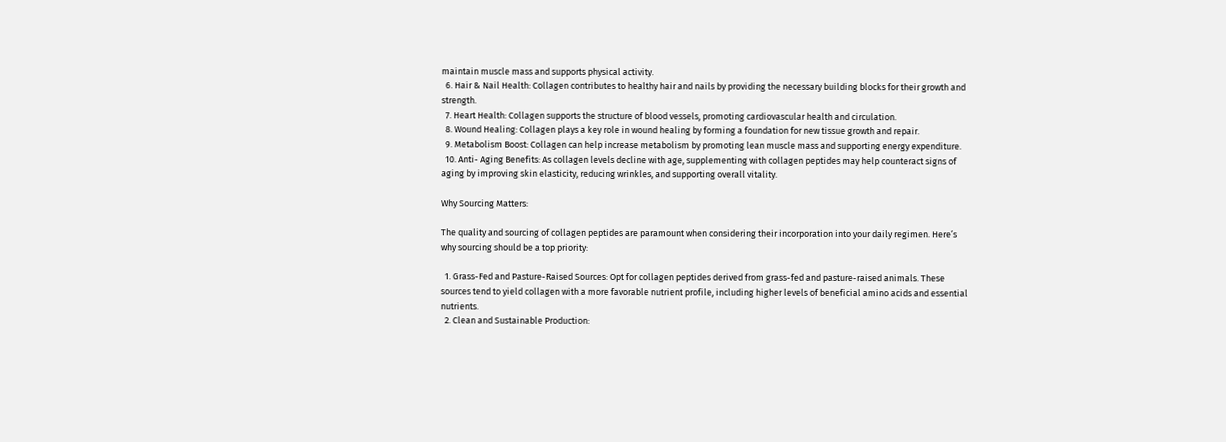maintain muscle mass and supports physical activity.
  6. Hair & Nail Health: Collagen contributes to healthy hair and nails by providing the necessary building blocks for their growth and strength.
  7. Heart Health: Collagen supports the structure of blood vessels, promoting cardiovascular health and circulation.
  8. Wound Healing: Collagen plays a key role in wound healing by forming a foundation for new tissue growth and repair.
  9. Metabolism Boost: Collagen can help increase metabolism by promoting lean muscle mass and supporting energy expenditure.
  10. Anti- Aging Benefits: As collagen levels decline with age, supplementing with collagen peptides may help counteract signs of aging by improving skin elasticity, reducing wrinkles, and supporting overall vitality.

Why Sourcing Matters:

The quality and sourcing of collagen peptides are paramount when considering their incorporation into your daily regimen. Here’s why sourcing should be a top priority:

  1. Grass-Fed and Pasture-Raised Sources: Opt for collagen peptides derived from grass-fed and pasture-raised animals. These sources tend to yield collagen with a more favorable nutrient profile, including higher levels of beneficial amino acids and essential nutrients.
  2. Clean and Sustainable Production: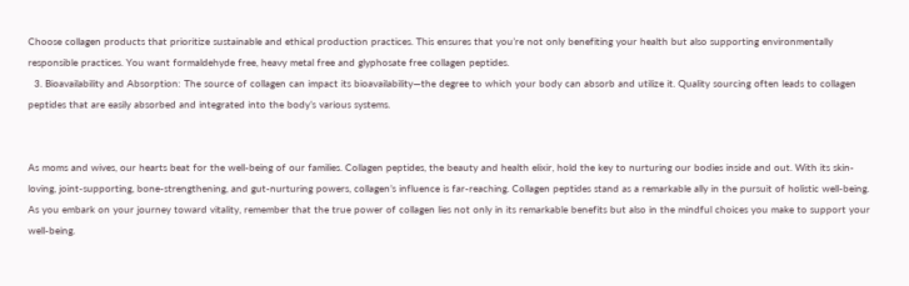Choose collagen products that prioritize sustainable and ethical production practices. This ensures that you’re not only benefiting your health but also supporting environmentally responsible practices. You want formaldehyde free, heavy metal free and glyphosate free collagen peptides.
  3. Bioavailability and Absorption: The source of collagen can impact its bioavailability—the degree to which your body can absorb and utilize it. Quality sourcing often leads to collagen peptides that are easily absorbed and integrated into the body’s various systems.


As moms and wives, our hearts beat for the well-being of our families. Collagen peptides, the beauty and health elixir, hold the key to nurturing our bodies inside and out. With its skin-loving, joint-supporting, bone-strengthening, and gut-nurturing powers, collagen’s influence is far-reaching. Collagen peptides stand as a remarkable ally in the pursuit of holistic well-being. As you embark on your journey toward vitality, remember that the true power of collagen lies not only in its remarkable benefits but also in the mindful choices you make to support your well-being.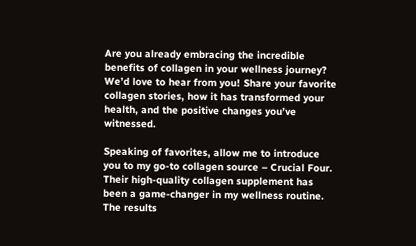Are you already embracing the incredible benefits of collagen in your wellness journey? We’d love to hear from you! Share your favorite collagen stories, how it has transformed your health, and the positive changes you’ve witnessed.

Speaking of favorites, allow me to introduce you to my go-to collagen source – Crucial Four. Their high-quality collagen supplement has been a game-changer in my wellness routine. The results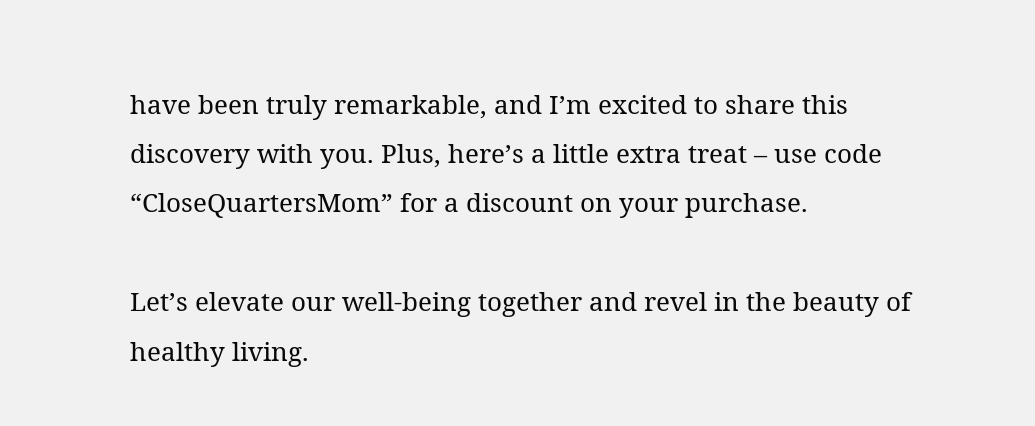have been truly remarkable, and I’m excited to share this discovery with you. Plus, here’s a little extra treat – use code “CloseQuartersMom” for a discount on your purchase.

Let’s elevate our well-being together and revel in the beauty of healthy living.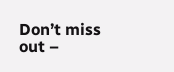Don’t miss out –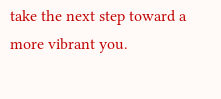take the next step toward a more vibrant you.